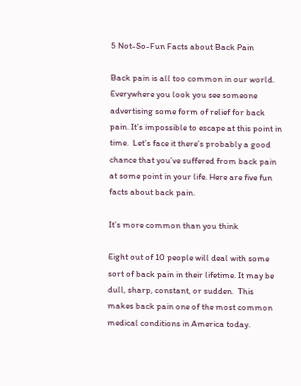5 Not-So-Fun Facts about Back Pain

Back pain is all too common in our world. Everywhere you look you see someone advertising some form of relief for back pain. It’s impossible to escape at this point in time.  Let’s face it there’s probably a good chance that you’ve suffered from back pain at some point in your life. Here are five fun facts about back pain.

It’s more common than you think

Eight out of 10 people will deal with some sort of back pain in their lifetime. It may be dull, sharp, constant, or sudden.  This makes back pain one of the most common medical conditions in America today.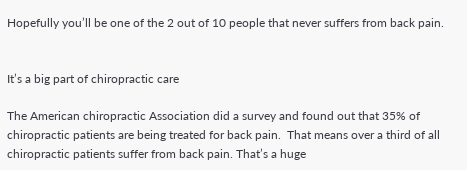Hopefully you’ll be one of the 2 out of 10 people that never suffers from back pain.


It’s a big part of chiropractic care

The American chiropractic Association did a survey and found out that 35% of chiropractic patients are being treated for back pain.  That means over a third of all chiropractic patients suffer from back pain. That’s a huge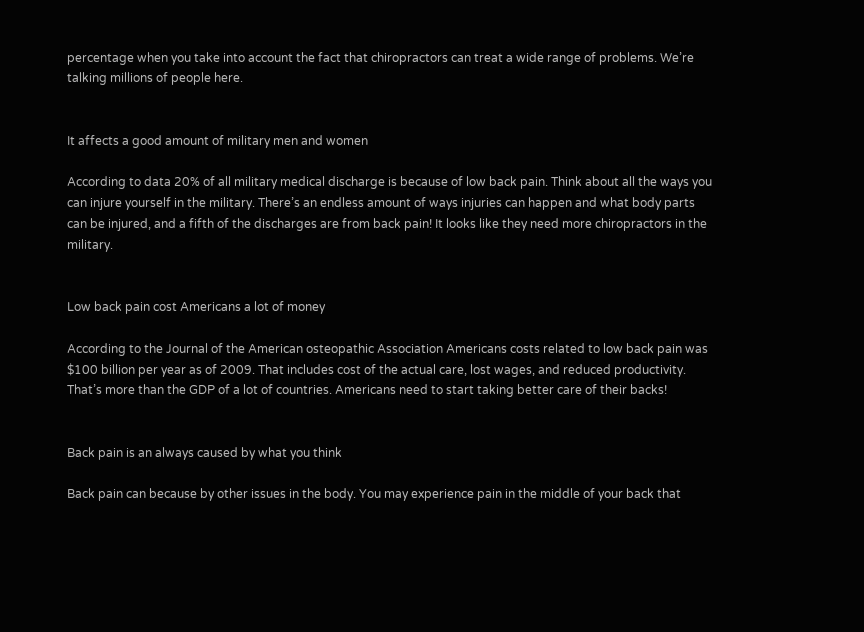percentage when you take into account the fact that chiropractors can treat a wide range of problems. We’re talking millions of people here.


It affects a good amount of military men and women

According to data 20% of all military medical discharge is because of low back pain. Think about all the ways you can injure yourself in the military. There’s an endless amount of ways injuries can happen and what body parts can be injured, and a fifth of the discharges are from back pain! It looks like they need more chiropractors in the military.


Low back pain cost Americans a lot of money

According to the Journal of the American osteopathic Association Americans costs related to low back pain was $100 billion per year as of 2009. That includes cost of the actual care, lost wages, and reduced productivity.  That’s more than the GDP of a lot of countries. Americans need to start taking better care of their backs!


Back pain is an always caused by what you think

Back pain can because by other issues in the body. You may experience pain in the middle of your back that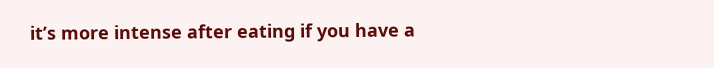it’s more intense after eating if you have a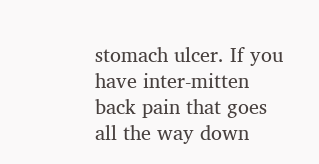stomach ulcer. If you have inter-mitten back pain that goes all the way down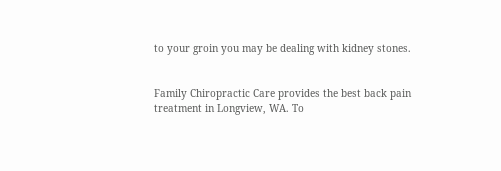to your groin you may be dealing with kidney stones.


Family Chiropractic Care provides the best back pain treatment in Longview, WA. To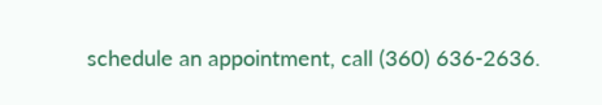schedule an appointment, call (360) 636-2636.